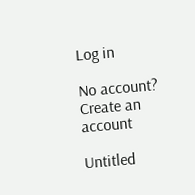Log in

No account? Create an account

Untitled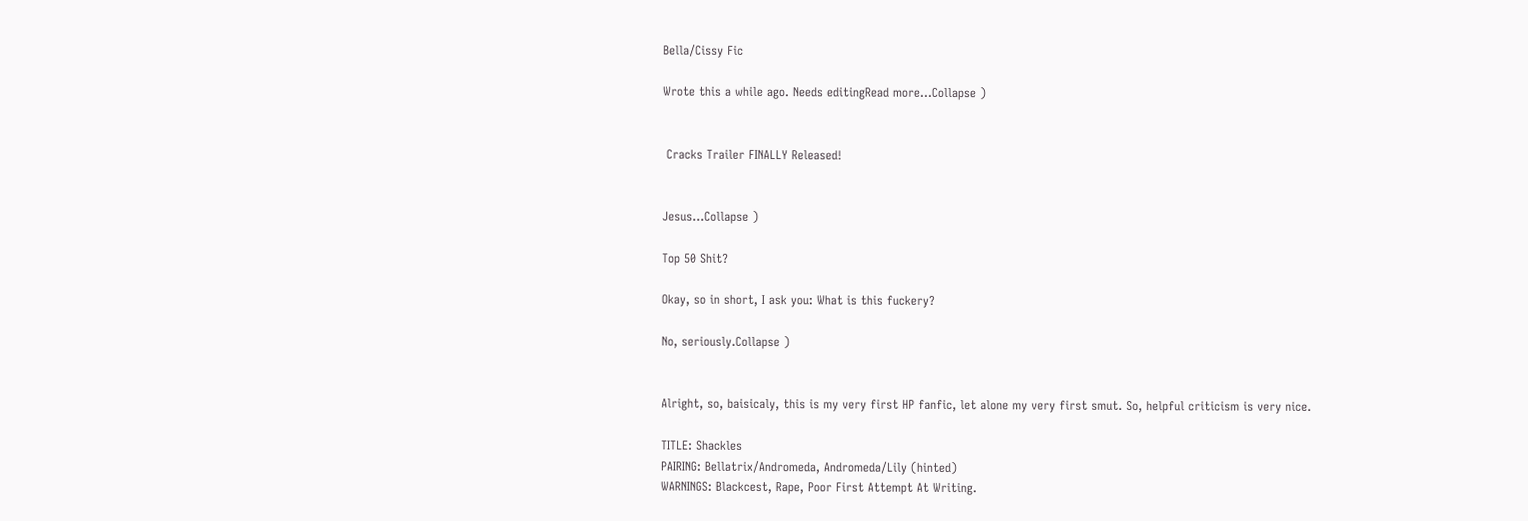Bella/Cissy Fic

Wrote this a while ago. Needs editingRead more...Collapse )


 Cracks Trailer FINALLY Released!


Jesus...Collapse )

Top 50 Shit?

Okay, so in short, I ask you: What is this fuckery?

No, seriously.Collapse )


Alright, so, baisicaly, this is my very first HP fanfic, let alone my very first smut. So, helpful criticism is very nice.

TITLE: Shackles
PAIRING: Bellatrix/Andromeda, Andromeda/Lily (hinted)
WARNINGS: Blackcest, Rape, Poor First Attempt At Writing.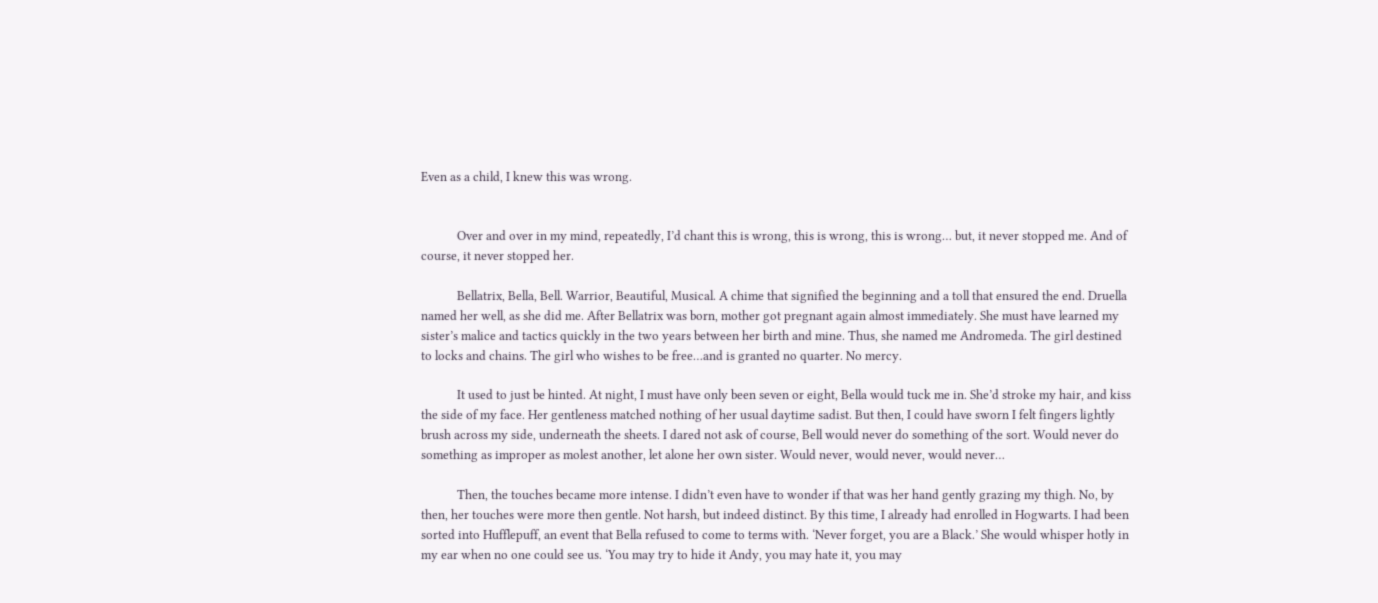Even as a child, I knew this was wrong.


            Over and over in my mind, repeatedly, I’d chant this is wrong, this is wrong, this is wrong… but, it never stopped me. And of course, it never stopped her.

            Bellatrix, Bella, Bell. Warrior, Beautiful, Musical. A chime that signified the beginning and a toll that ensured the end. Druella named her well, as she did me. After Bellatrix was born, mother got pregnant again almost immediately. She must have learned my sister’s malice and tactics quickly in the two years between her birth and mine. Thus, she named me Andromeda. The girl destined to locks and chains. The girl who wishes to be free…and is granted no quarter. No mercy.

            It used to just be hinted. At night, I must have only been seven or eight, Bella would tuck me in. She’d stroke my hair, and kiss the side of my face. Her gentleness matched nothing of her usual daytime sadist. But then, I could have sworn I felt fingers lightly brush across my side, underneath the sheets. I dared not ask of course, Bell would never do something of the sort. Would never do something as improper as molest another, let alone her own sister. Would never, would never, would never…

            Then, the touches became more intense. I didn’t even have to wonder if that was her hand gently grazing my thigh. No, by then, her touches were more then gentle. Not harsh, but indeed distinct. By this time, I already had enrolled in Hogwarts. I had been sorted into Hufflepuff, an event that Bella refused to come to terms with. ‘Never forget, you are a Black.’ She would whisper hotly in my ear when no one could see us. ‘You may try to hide it Andy, you may hate it, you may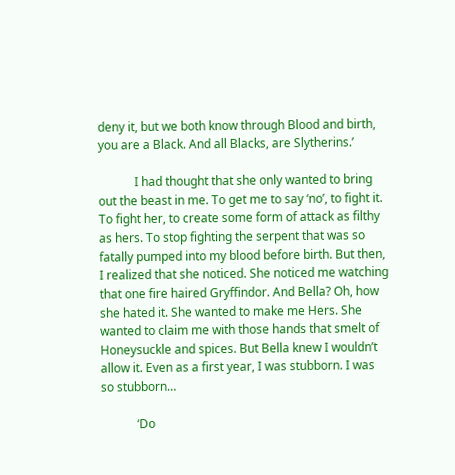deny it, but we both know through Blood and birth, you are a Black. And all Blacks, are Slytherins.’

            I had thought that she only wanted to bring out the beast in me. To get me to say ‘no’, to fight it. To fight her, to create some form of attack as filthy as hers. To stop fighting the serpent that was so fatally pumped into my blood before birth. But then, I realized that she noticed. She noticed me watching that one fire haired Gryffindor. And Bella? Oh, how she hated it. She wanted to make me Hers. She wanted to claim me with those hands that smelt of Honeysuckle and spices. But Bella knew I wouldn’t allow it. Even as a first year, I was stubborn. I was so stubborn…

            ‘Do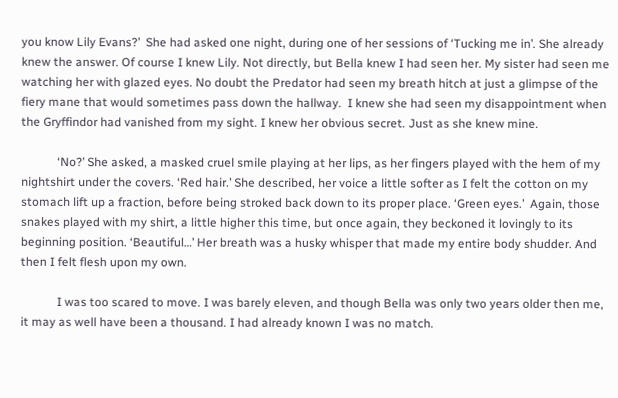you know Lily Evans?’  She had asked one night, during one of her sessions of ‘Tucking me in’. She already knew the answer. Of course I knew Lily. Not directly, but Bella knew I had seen her. My sister had seen me watching her with glazed eyes. No doubt the Predator had seen my breath hitch at just a glimpse of the fiery mane that would sometimes pass down the hallway.  I knew she had seen my disappointment when the Gryffindor had vanished from my sight. I knew her obvious secret. Just as she knew mine.

            ‘No?’ She asked, a masked cruel smile playing at her lips, as her fingers played with the hem of my nightshirt under the covers. ‘Red hair.’ She described, her voice a little softer as I felt the cotton on my stomach lift up a fraction, before being stroked back down to its proper place. ‘Green eyes.’  Again, those snakes played with my shirt, a little higher this time, but once again, they beckoned it lovingly to its beginning position. ‘Beautiful…’ Her breath was a husky whisper that made my entire body shudder. And then I felt flesh upon my own.

            I was too scared to move. I was barely eleven, and though Bella was only two years older then me, it may as well have been a thousand. I had already known I was no match.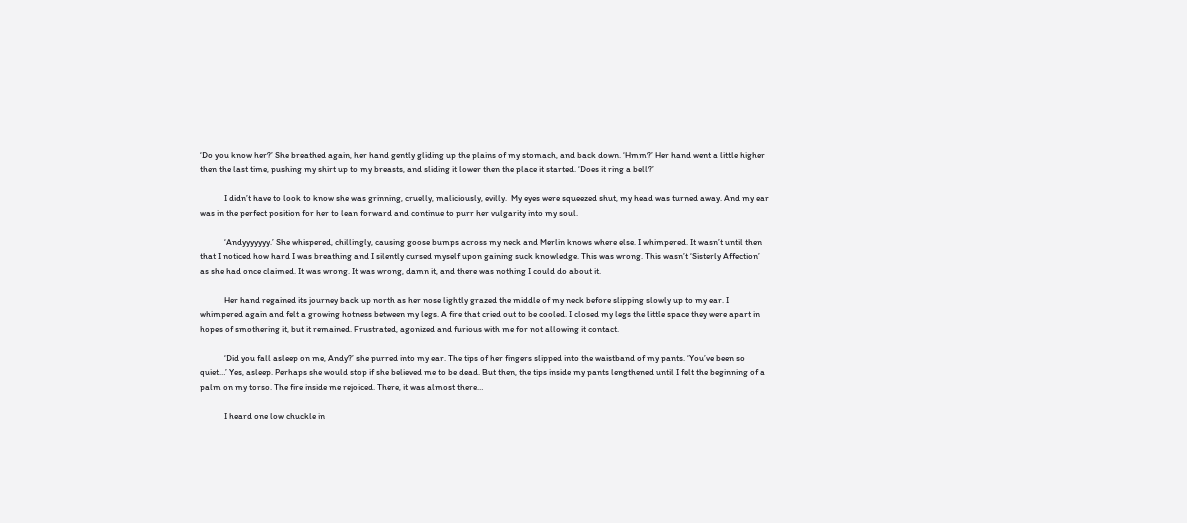‘Do you know her?’ She breathed again, her hand gently gliding up the plains of my stomach, and back down. ‘Hmm?’ Her hand went a little higher then the last time, pushing my shirt up to my breasts, and sliding it lower then the place it started. ‘Does it ring a bell?’

            I didn’t have to look to know she was grinning, cruelly, maliciously, evilly.  My eyes were squeezed shut, my head was turned away. And my ear was in the perfect position for her to lean forward and continue to purr her vulgarity into my soul.

            ‘Andyyyyyyy.’ She whispered, chillingly, causing goose bumps across my neck and Merlin knows where else. I whimpered. It wasn’t until then that I noticed how hard I was breathing and I silently cursed myself upon gaining suck knowledge. This was wrong. This wasn’t ‘Sisterly Affection’ as she had once claimed. It was wrong. It was wrong, damn it, and there was nothing I could do about it.

            Her hand regained its journey back up north as her nose lightly grazed the middle of my neck before slipping slowly up to my ear. I whimpered again and felt a growing hotness between my legs. A fire that cried out to be cooled. I closed my legs the little space they were apart in hopes of smothering it, but it remained. Frustrated, agonized and furious with me for not allowing it contact.

            ‘Did you fall asleep on me, Andy?’ she purred into my ear. The tips of her fingers slipped into the waistband of my pants. ‘You’ve been so quiet…’ Yes, asleep. Perhaps she would stop if she believed me to be dead. But then, the tips inside my pants lengthened until I felt the beginning of a palm on my torso. The fire inside me rejoiced. There, it was almost there…

            I heard one low chuckle in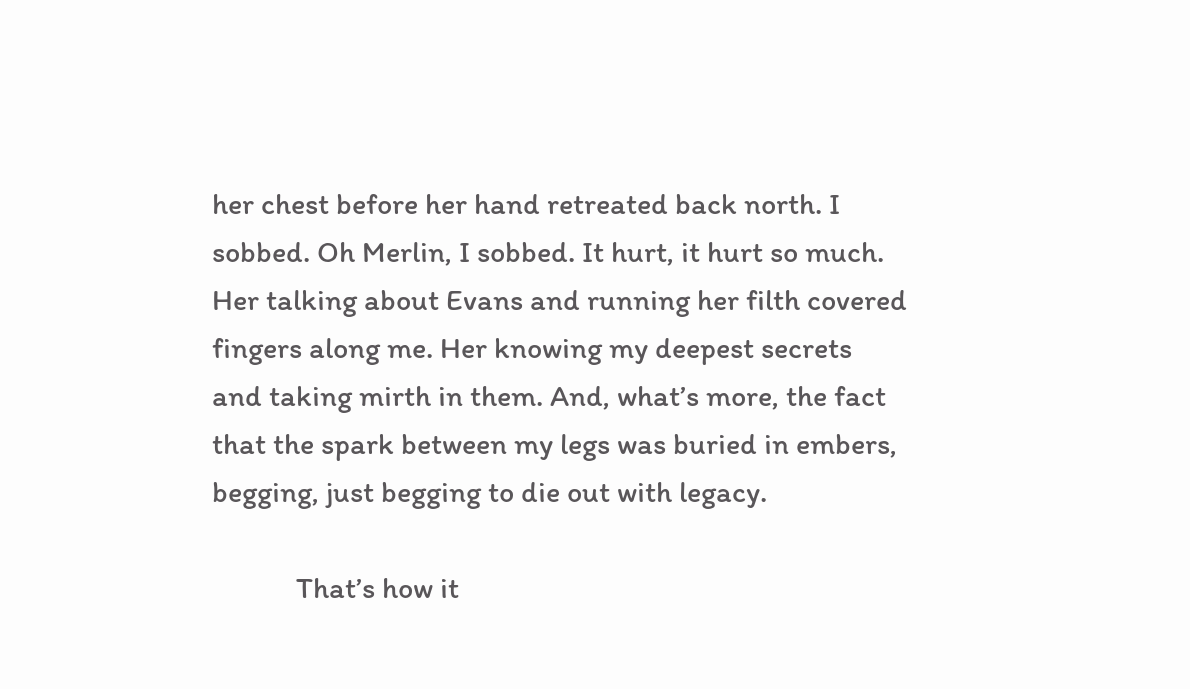her chest before her hand retreated back north. I sobbed. Oh Merlin, I sobbed. It hurt, it hurt so much. Her talking about Evans and running her filth covered fingers along me. Her knowing my deepest secrets and taking mirth in them. And, what’s more, the fact that the spark between my legs was buried in embers, begging, just begging to die out with legacy.

            That’s how it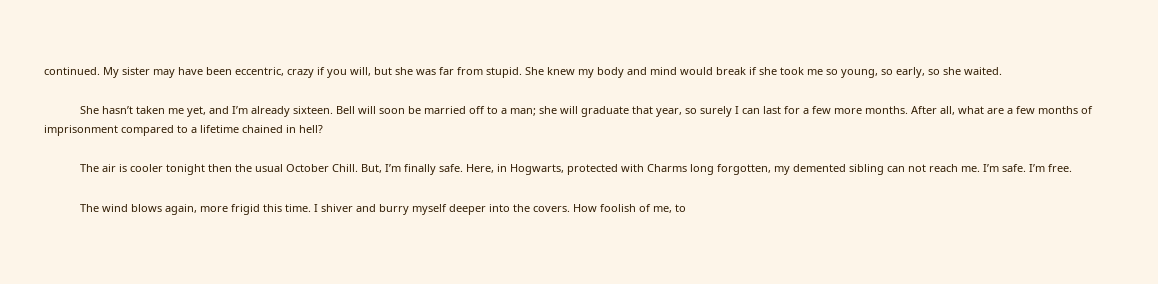continued. My sister may have been eccentric, crazy if you will, but she was far from stupid. She knew my body and mind would break if she took me so young, so early, so she waited.

            She hasn’t taken me yet, and I’m already sixteen. Bell will soon be married off to a man; she will graduate that year, so surely I can last for a few more months. After all, what are a few months of imprisonment compared to a lifetime chained in hell?

            The air is cooler tonight then the usual October Chill. But, I’m finally safe. Here, in Hogwarts, protected with Charms long forgotten, my demented sibling can not reach me. I’m safe. I’m free.

            The wind blows again, more frigid this time. I shiver and burry myself deeper into the covers. How foolish of me, to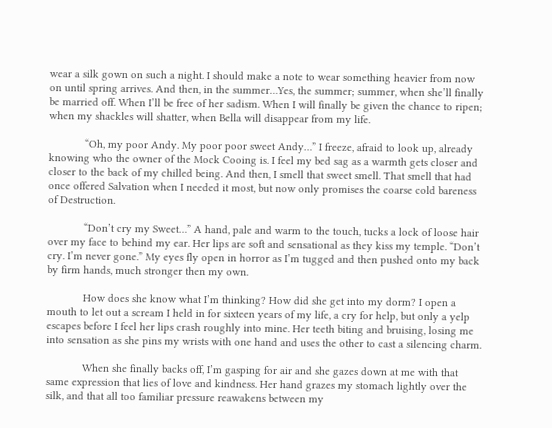wear a silk gown on such a night. I should make a note to wear something heavier from now on until spring arrives. And then, in the summer…Yes, the summer; summer, when she’ll finally be married off. When I’ll be free of her sadism. When I will finally be given the chance to ripen; when my shackles will shatter, when Bella will disappear from my life.

            “Oh, my poor Andy. My poor poor sweet Andy…” I freeze, afraid to look up, already knowing who the owner of the Mock Cooing is. I feel my bed sag as a warmth gets closer and closer to the back of my chilled being. And then, I smell that sweet smell. That smell that had once offered Salvation when I needed it most, but now only promises the coarse cold bareness of Destruction.

            “Don’t cry my Sweet…” A hand, pale and warm to the touch, tucks a lock of loose hair over my face to behind my ear. Her lips are soft and sensational as they kiss my temple. “Don’t cry. I’m never gone.” My eyes fly open in horror as I’m tugged and then pushed onto my back by firm hands, much stronger then my own.

            How does she know what I’m thinking? How did she get into my dorm? I open a mouth to let out a scream I held in for sixteen years of my life, a cry for help, but only a yelp escapes before I feel her lips crash roughly into mine. Her teeth biting and bruising, losing me into sensation as she pins my wrists with one hand and uses the other to cast a silencing charm.

            When she finally backs off, I’m gasping for air and she gazes down at me with that same expression that lies of love and kindness. Her hand grazes my stomach lightly over the silk, and that all too familiar pressure reawakens between my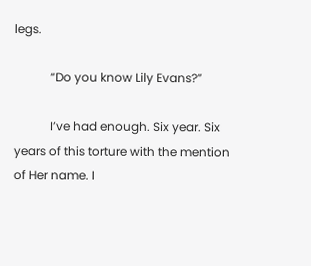legs.

            “Do you know Lily Evans?”

            I’ve had enough. Six year. Six years of this torture with the mention of Her name. I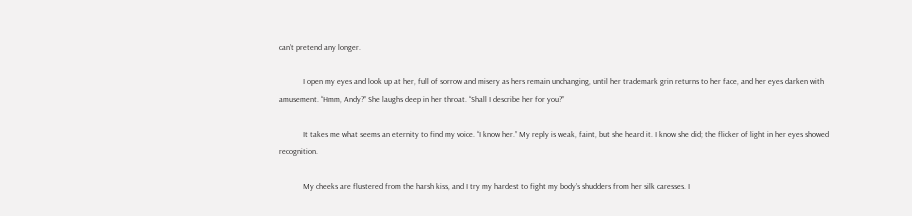can’t pretend any longer.

            I open my eyes and look up at her, full of sorrow and misery as hers remain unchanging, until her trademark grin returns to her face, and her eyes darken with amusement. “Hmm, Andy?” She laughs deep in her throat. “Shall I describe her for you?”

            It takes me what seems an eternity to find my voice. “I know her.” My reply is weak, faint, but she heard it. I know she did; the flicker of light in her eyes showed recognition.

            My cheeks are flustered from the harsh kiss, and I try my hardest to fight my body’s shudders from her silk caresses. I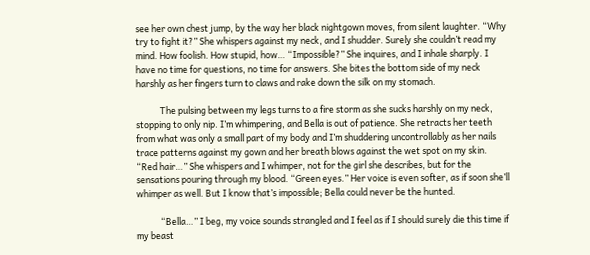see her own chest jump, by the way her black nightgown moves, from silent laughter. “Why try to fight it?” She whispers against my neck, and I shudder. Surely she couldn’t read my mind. How foolish. How stupid, how… “Impossible?” She inquires, and I inhale sharply. I have no time for questions, no time for answers. She bites the bottom side of my neck harshly as her fingers turn to claws and rake down the silk on my stomach.

            The pulsing between my legs turns to a fire storm as she sucks harshly on my neck, stopping to only nip. I’m whimpering, and Bella is out of patience. She retracts her teeth from what was only a small part of my body and I’m shuddering uncontrollably as her nails trace patterns against my gown and her breath blows against the wet spot on my skin. “Red hair…” She whispers and I whimper, not for the girl she describes, but for the sensations pouring through my blood. “Green eyes.” Her voice is even softer, as if soon she’ll whimper as well. But I know that’s impossible; Bella could never be the hunted.

            “Bella…” I beg, my voice sounds strangled and I feel as if I should surely die this time if my beast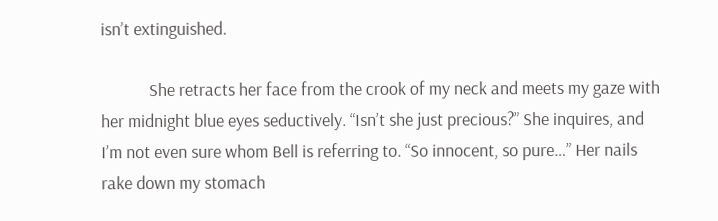isn’t extinguished.

            She retracts her face from the crook of my neck and meets my gaze with her midnight blue eyes seductively. “Isn’t she just precious?” She inquires, and I’m not even sure whom Bell is referring to. “So innocent, so pure…” Her nails rake down my stomach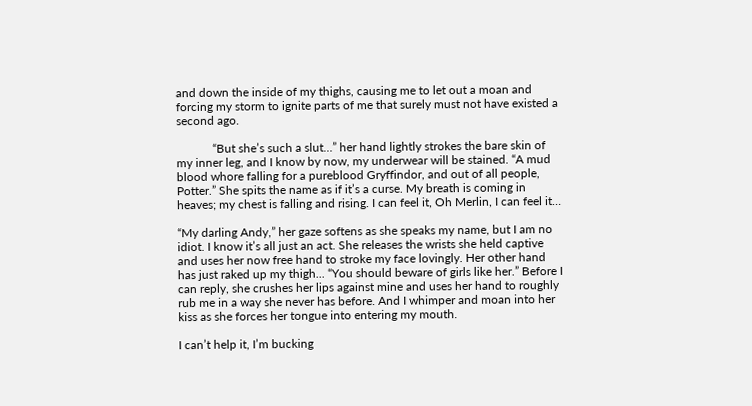and down the inside of my thighs, causing me to let out a moan and forcing my storm to ignite parts of me that surely must not have existed a second ago.

            “But she’s such a slut…” her hand lightly strokes the bare skin of my inner leg, and I know by now, my underwear will be stained. “A mud blood whore falling for a pureblood Gryffindor, and out of all people, Potter.” She spits the name as if it’s a curse. My breath is coming in heaves; my chest is falling and rising. I can feel it, Oh Merlin, I can feel it…

“My darling Andy,” her gaze softens as she speaks my name, but I am no idiot. I know it’s all just an act. She releases the wrists she held captive and uses her now free hand to stroke my face lovingly. Her other hand has just raked up my thigh... “You should beware of girls like her.” Before I can reply, she crushes her lips against mine and uses her hand to roughly rub me in a way she never has before. And I whimper and moan into her kiss as she forces her tongue into entering my mouth.

I can’t help it, I’m bucking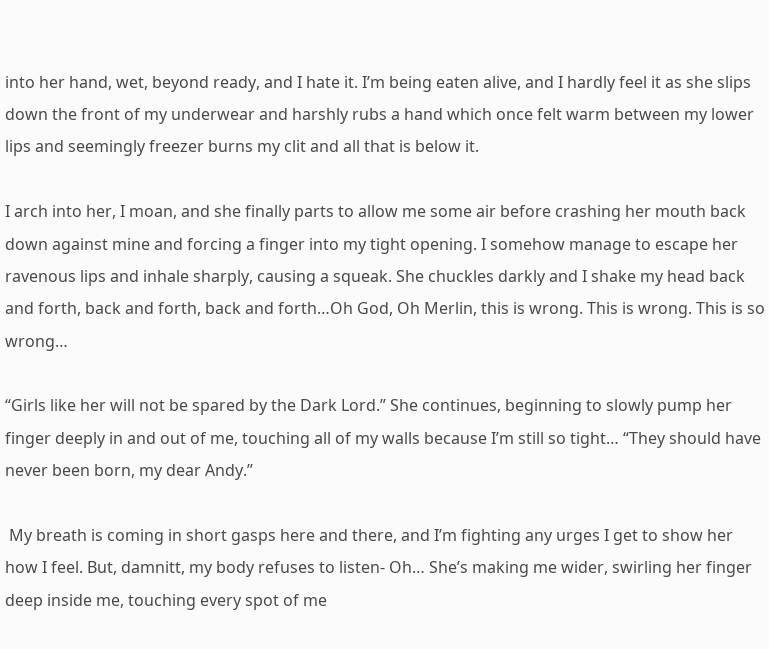into her hand, wet, beyond ready, and I hate it. I’m being eaten alive, and I hardly feel it as she slips down the front of my underwear and harshly rubs a hand which once felt warm between my lower lips and seemingly freezer burns my clit and all that is below it.

I arch into her, I moan, and she finally parts to allow me some air before crashing her mouth back down against mine and forcing a finger into my tight opening. I somehow manage to escape her ravenous lips and inhale sharply, causing a squeak. She chuckles darkly and I shake my head back and forth, back and forth, back and forth…Oh God, Oh Merlin, this is wrong. This is wrong. This is so wrong…

“Girls like her will not be spared by the Dark Lord.” She continues, beginning to slowly pump her finger deeply in and out of me, touching all of my walls because I’m still so tight… “They should have never been born, my dear Andy.”

 My breath is coming in short gasps here and there, and I’m fighting any urges I get to show her how I feel. But, damnitt, my body refuses to listen- Oh… She’s making me wider, swirling her finger deep inside me, touching every spot of me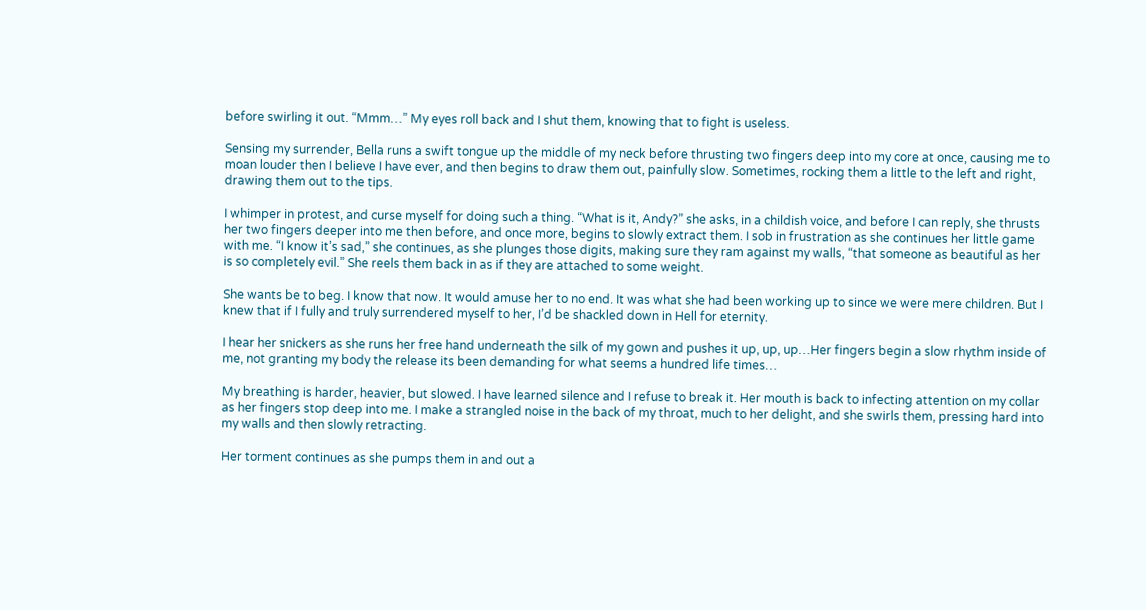before swirling it out. “Mmm…” My eyes roll back and I shut them, knowing that to fight is useless.

Sensing my surrender, Bella runs a swift tongue up the middle of my neck before thrusting two fingers deep into my core at once, causing me to moan louder then I believe I have ever, and then begins to draw them out, painfully slow. Sometimes, rocking them a little to the left and right, drawing them out to the tips.

I whimper in protest, and curse myself for doing such a thing. “What is it, Andy?” she asks, in a childish voice, and before I can reply, she thrusts her two fingers deeper into me then before, and once more, begins to slowly extract them. I sob in frustration as she continues her little game with me. “I know it’s sad,” she continues, as she plunges those digits, making sure they ram against my walls, “that someone as beautiful as her is so completely evil.” She reels them back in as if they are attached to some weight.

She wants be to beg. I know that now. It would amuse her to no end. It was what she had been working up to since we were mere children. But I knew that if I fully and truly surrendered myself to her, I’d be shackled down in Hell for eternity.

I hear her snickers as she runs her free hand underneath the silk of my gown and pushes it up, up, up…Her fingers begin a slow rhythm inside of me, not granting my body the release its been demanding for what seems a hundred life times…

My breathing is harder, heavier, but slowed. I have learned silence and I refuse to break it. Her mouth is back to infecting attention on my collar as her fingers stop deep into me. I make a strangled noise in the back of my throat, much to her delight, and she swirls them, pressing hard into my walls and then slowly retracting.

Her torment continues as she pumps them in and out a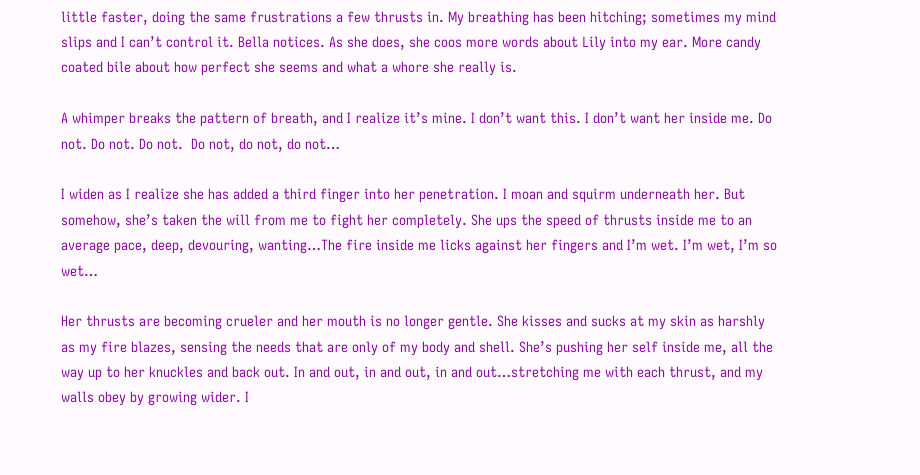little faster, doing the same frustrations a few thrusts in. My breathing has been hitching; sometimes my mind slips and I can’t control it. Bella notices. As she does, she coos more words about Lily into my ear. More candy coated bile about how perfect she seems and what a whore she really is.

A whimper breaks the pattern of breath, and I realize it’s mine. I don’t want this. I don’t want her inside me. Do not. Do not. Do not.  Do not, do not, do not…

I widen as I realize she has added a third finger into her penetration. I moan and squirm underneath her. But somehow, she’s taken the will from me to fight her completely. She ups the speed of thrusts inside me to an average pace, deep, devouring, wanting…The fire inside me licks against her fingers and I’m wet. I’m wet, I’m so wet…

Her thrusts are becoming crueler and her mouth is no longer gentle. She kisses and sucks at my skin as harshly as my fire blazes, sensing the needs that are only of my body and shell. She’s pushing her self inside me, all the way up to her knuckles and back out. In and out, in and out, in and out…stretching me with each thrust, and my walls obey by growing wider. I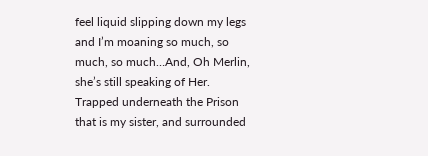feel liquid slipping down my legs and I’m moaning so much, so much, so much…And, Oh Merlin, she’s still speaking of Her. Trapped underneath the Prison that is my sister, and surrounded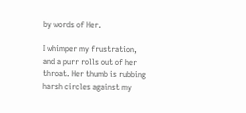by words of Her.

I whimper my frustration, and a purr rolls out of her throat. Her thumb is rubbing harsh circles against my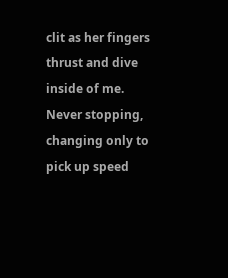clit as her fingers thrust and dive inside of me. Never stopping, changing only to pick up speed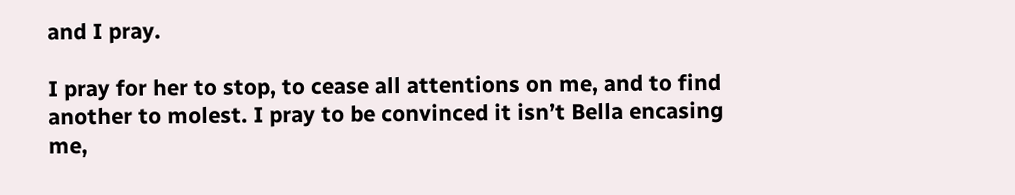and I pray.

I pray for her to stop, to cease all attentions on me, and to find another to molest. I pray to be convinced it isn’t Bella encasing me,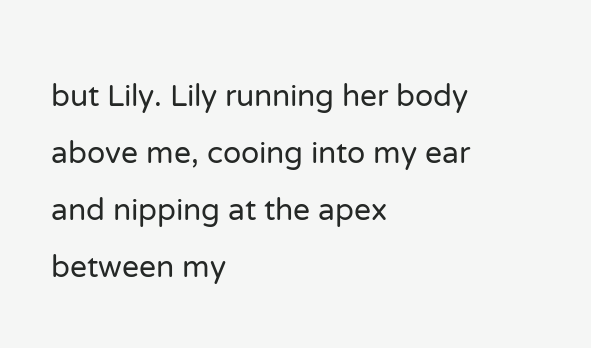but Lily. Lily running her body above me, cooing into my ear and nipping at the apex between my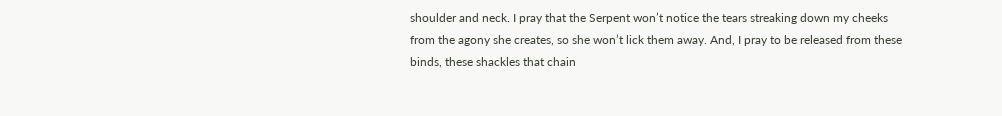shoulder and neck. I pray that the Serpent won’t notice the tears streaking down my cheeks from the agony she creates, so she won’t lick them away. And, I pray to be released from these binds, these shackles that chain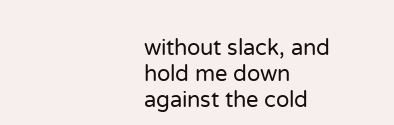without slack, and hold me down against the cold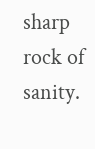sharp rock of sanity.